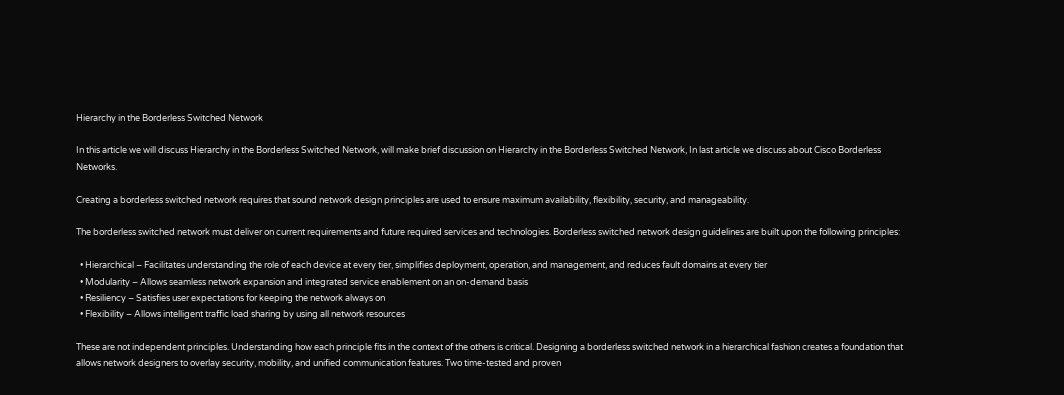Hierarchy in the Borderless Switched Network

In this article we will discuss Hierarchy in the Borderless Switched Network, will make brief discussion on Hierarchy in the Borderless Switched Network, In last article we discuss about Cisco Borderless Networks.

Creating a borderless switched network requires that sound network design principles are used to ensure maximum availability, flexibility, security, and manageability.

The borderless switched network must deliver on current requirements and future required services and technologies. Borderless switched network design guidelines are built upon the following principles:

  • Hierarchical – Facilitates understanding the role of each device at every tier, simplifies deployment, operation, and management, and reduces fault domains at every tier
  • Modularity – Allows seamless network expansion and integrated service enablement on an on-demand basis
  • Resiliency – Satisfies user expectations for keeping the network always on
  • Flexibility – Allows intelligent traffic load sharing by using all network resources

These are not independent principles. Understanding how each principle fits in the context of the others is critical. Designing a borderless switched network in a hierarchical fashion creates a foundation that allows network designers to overlay security, mobility, and unified communication features. Two time-tested and proven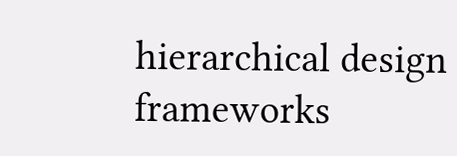hierarchical design frameworks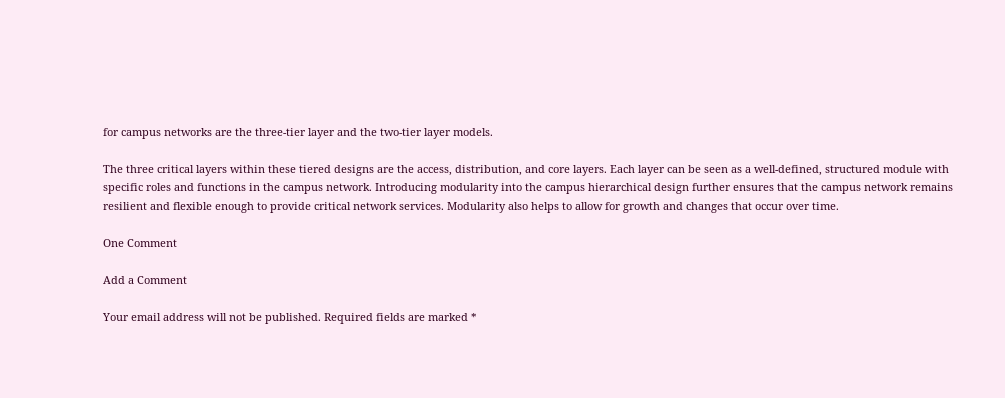for campus networks are the three-tier layer and the two-tier layer models.

The three critical layers within these tiered designs are the access, distribution, and core layers. Each layer can be seen as a well-defined, structured module with specific roles and functions in the campus network. Introducing modularity into the campus hierarchical design further ensures that the campus network remains resilient and flexible enough to provide critical network services. Modularity also helps to allow for growth and changes that occur over time.

One Comment

Add a Comment

Your email address will not be published. Required fields are marked *